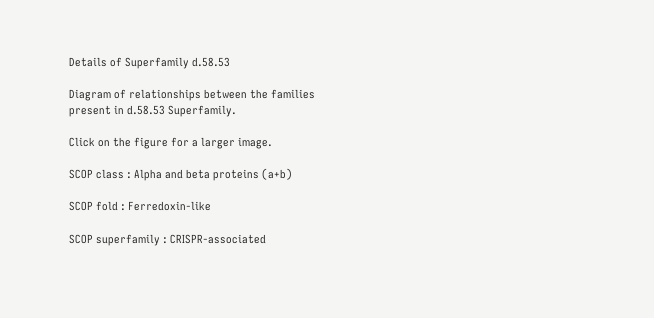Details of Superfamily d.58.53

Diagram of relationships between the families present in d.58.53 Superfamily.

Click on the figure for a larger image.

SCOP class : Alpha and beta proteins (a+b)

SCOP fold : Ferredoxin-like

SCOP superfamily : CRISPR-associated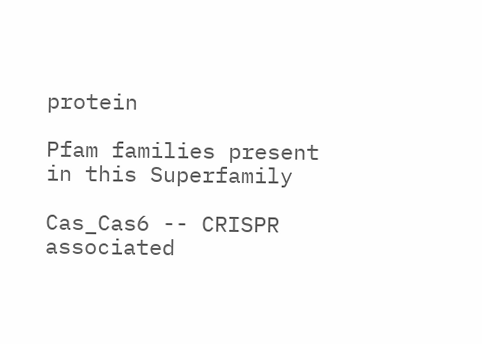protein

Pfam families present in this Superfamily

Cas_Cas6 -- CRISPR associated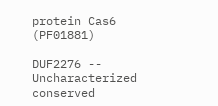protein Cas6 (PF01881)

DUF2276 -- Uncharacterized conserved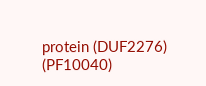protein (DUF2276) (PF10040)